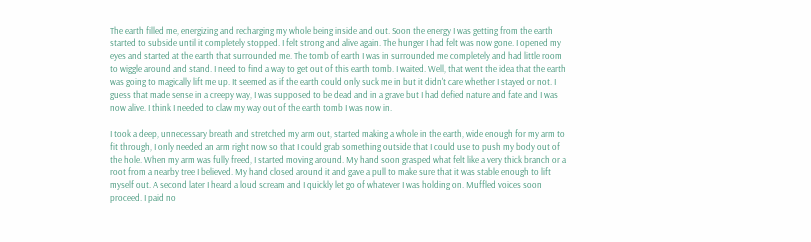The earth filled me, energizing and recharging my whole being inside and out. Soon the energy I was getting from the earth started to subside until it completely stopped. I felt strong and alive again. The hunger I had felt was now gone. I opened my eyes and started at the earth that surrounded me. The tomb of earth I was in surrounded me completely and had little room to wiggle around and stand. I need to find a way to get out of this earth tomb. I waited. Well, that went the idea that the earth was going to magically lift me up. It seemed as if the earth could only suck me in but it didn't care whether I stayed or not. I guess that made sense in a creepy way, I was supposed to be dead and in a grave but I had defied nature and fate and I was now alive. I think I needed to claw my way out of the earth tomb I was now in.

I took a deep, unnecessary breath and stretched my arm out, started making a whole in the earth, wide enough for my arm to fit through, I only needed an arm right now so that I could grab something outside that I could use to push my body out of the hole. When my arm was fully freed, I started moving around. My hand soon grasped what felt like a very thick branch or a root from a nearby tree I believed. My hand closed around it and gave a pull to make sure that it was stable enough to lift myself out. A second later I heard a loud scream and I quickly let go of whatever I was holding on. Muffled voices soon proceed. I paid no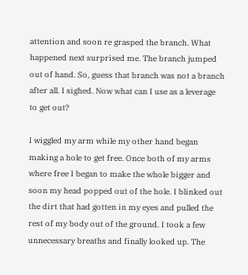attention and soon re grasped the branch. What happened next surprised me. The branch jumped out of hand. So, guess that branch was not a branch after all. I sighed. Now what can I use as a leverage to get out?

I wiggled my arm while my other hand began making a hole to get free. Once both of my arms where free I began to make the whole bigger and soon my head popped out of the hole. I blinked out the dirt that had gotten in my eyes and pulled the rest of my body out of the ground. I took a few unnecessary breaths and finally looked up. The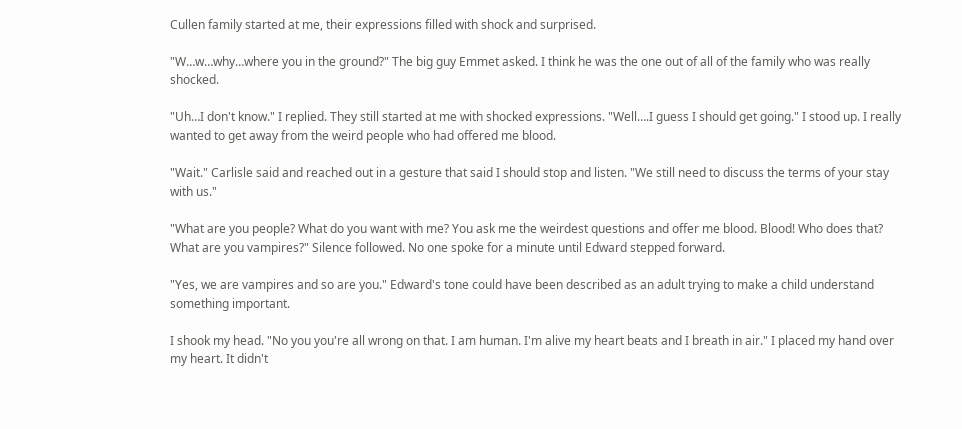Cullen family started at me, their expressions filled with shock and surprised.

"W…w…why…where you in the ground?" The big guy Emmet asked. I think he was the one out of all of the family who was really shocked.

"Uh…I don't know." I replied. They still started at me with shocked expressions. "Well….I guess I should get going." I stood up. I really wanted to get away from the weird people who had offered me blood.

"Wait." Carlisle said and reached out in a gesture that said I should stop and listen. "We still need to discuss the terms of your stay with us."

"What are you people? What do you want with me? You ask me the weirdest questions and offer me blood. Blood! Who does that? What are you vampires?" Silence followed. No one spoke for a minute until Edward stepped forward.

"Yes, we are vampires and so are you." Edward's tone could have been described as an adult trying to make a child understand something important.

I shook my head. "No you you're all wrong on that. I am human. I'm alive my heart beats and I breath in air." I placed my hand over my heart. It didn't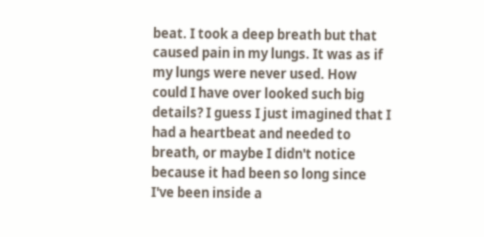beat. I took a deep breath but that caused pain in my lungs. It was as if my lungs were never used. How could I have over looked such big details? I guess I just imagined that I had a heartbeat and needed to breath, or maybe I didn't notice because it had been so long since I've been inside a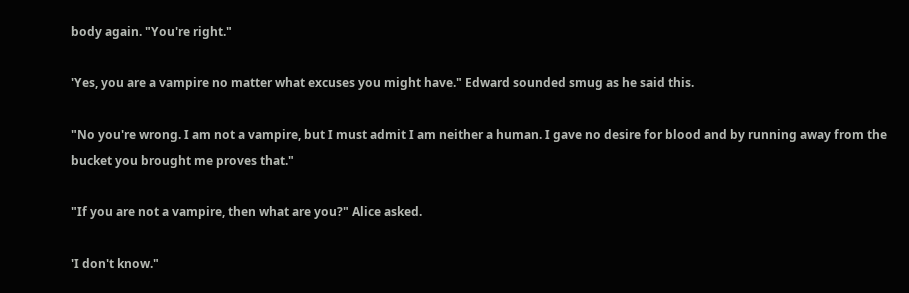body again. "You're right."

'Yes, you are a vampire no matter what excuses you might have." Edward sounded smug as he said this.

"No you're wrong. I am not a vampire, but I must admit I am neither a human. I gave no desire for blood and by running away from the bucket you brought me proves that."

"If you are not a vampire, then what are you?" Alice asked.

'I don't know."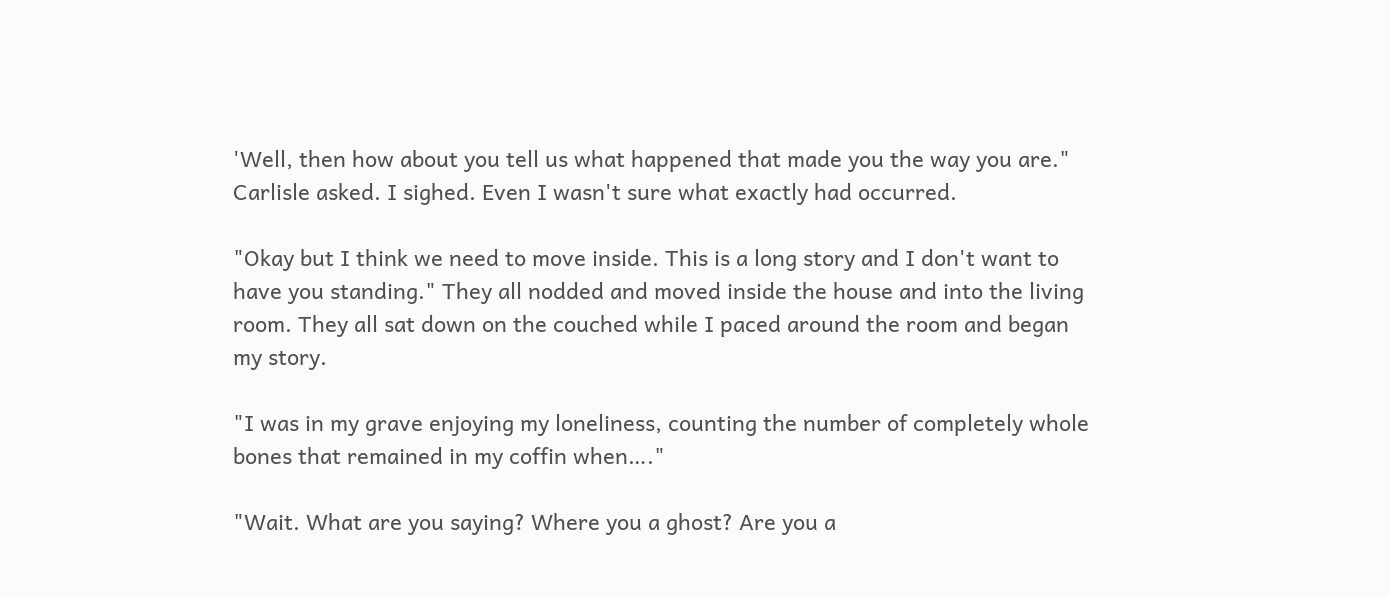'Well, then how about you tell us what happened that made you the way you are." Carlisle asked. I sighed. Even I wasn't sure what exactly had occurred.

"Okay but I think we need to move inside. This is a long story and I don't want to have you standing." They all nodded and moved inside the house and into the living room. They all sat down on the couched while I paced around the room and began my story.

"I was in my grave enjoying my loneliness, counting the number of completely whole bones that remained in my coffin when…."

"Wait. What are you saying? Where you a ghost? Are you a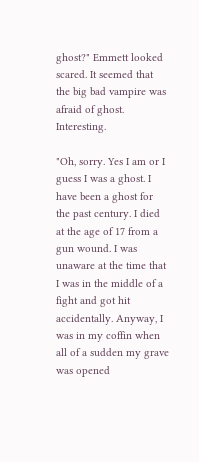ghost?" Emmett looked scared. It seemed that the big bad vampire was afraid of ghost. Interesting.

"Oh, sorry. Yes I am or I guess I was a ghost. I have been a ghost for the past century. I died at the age of 17 from a gun wound. I was unaware at the time that I was in the middle of a fight and got hit accidentally. Anyway, I was in my coffin when all of a sudden my grave was opened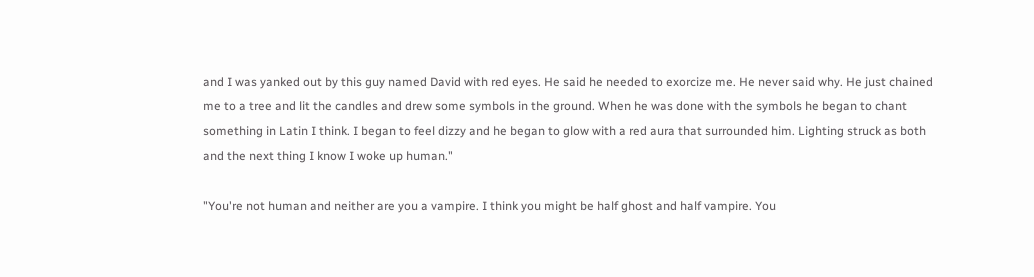and I was yanked out by this guy named David with red eyes. He said he needed to exorcize me. He never said why. He just chained me to a tree and lit the candles and drew some symbols in the ground. When he was done with the symbols he began to chant something in Latin I think. I began to feel dizzy and he began to glow with a red aura that surrounded him. Lighting struck as both and the next thing I know I woke up human."

"You're not human and neither are you a vampire. I think you might be half ghost and half vampire. You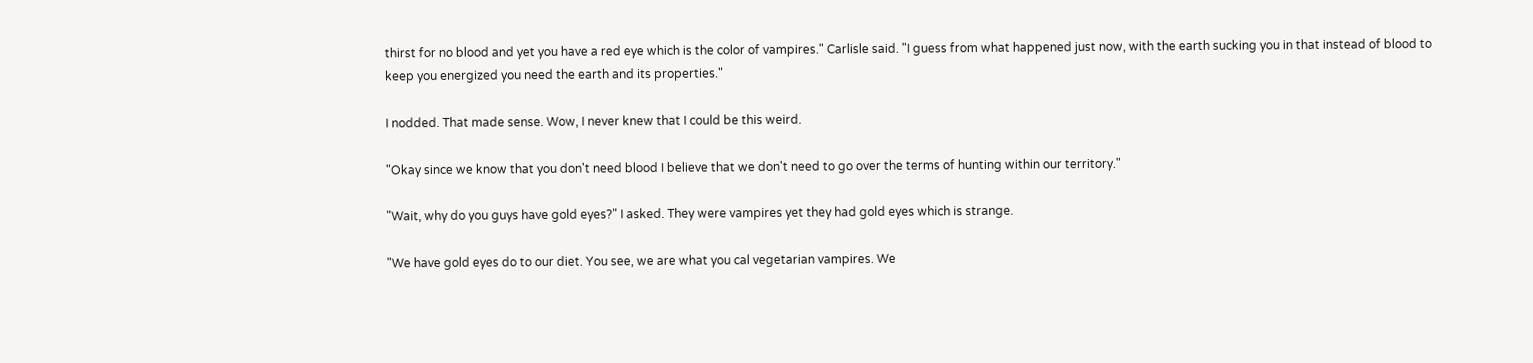thirst for no blood and yet you have a red eye which is the color of vampires." Carlisle said. "I guess from what happened just now, with the earth sucking you in that instead of blood to keep you energized you need the earth and its properties."

I nodded. That made sense. Wow, I never knew that I could be this weird.

"Okay since we know that you don't need blood I believe that we don't need to go over the terms of hunting within our territory."

"Wait, why do you guys have gold eyes?" I asked. They were vampires yet they had gold eyes which is strange.

"We have gold eyes do to our diet. You see, we are what you cal vegetarian vampires. We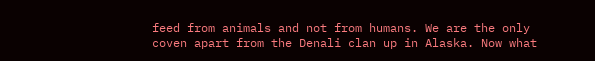feed from animals and not from humans. We are the only coven apart from the Denali clan up in Alaska. Now what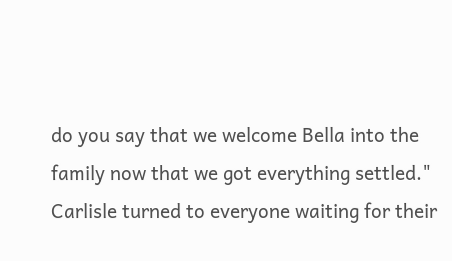do you say that we welcome Bella into the family now that we got everything settled." Carlisle turned to everyone waiting for their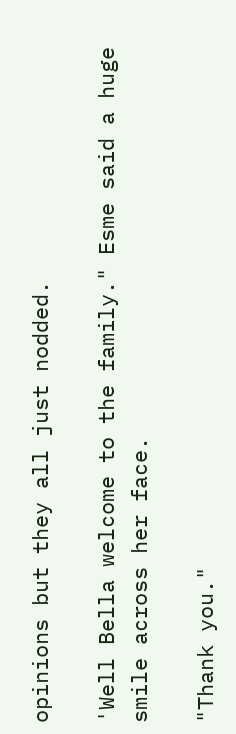opinions but they all just nodded.

'Well Bella welcome to the family." Esme said a huge smile across her face.

"Thank you."